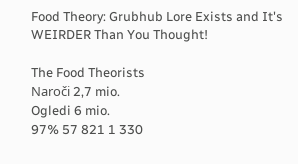Food Theory: Grubhub Lore Exists and It's WEIRDER Than You Thought!

The Food Theorists
Naroči 2,7 mio.
Ogledi 6 mio.
97% 57 821 1 330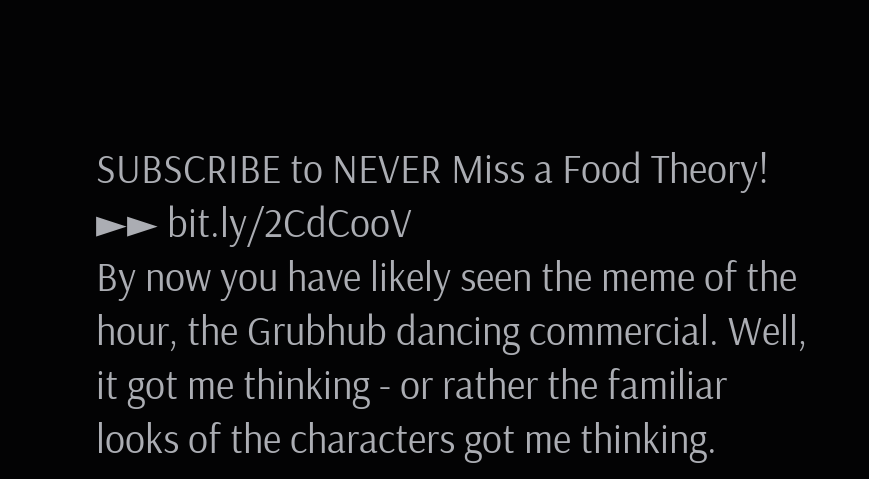SUBSCRIBE to NEVER Miss a Food Theory! ►► bit.ly/2CdCooV
By now you have likely seen the meme of the hour, the Grubhub dancing commercial. Well, it got me thinking - or rather the familiar looks of the characters got me thinking.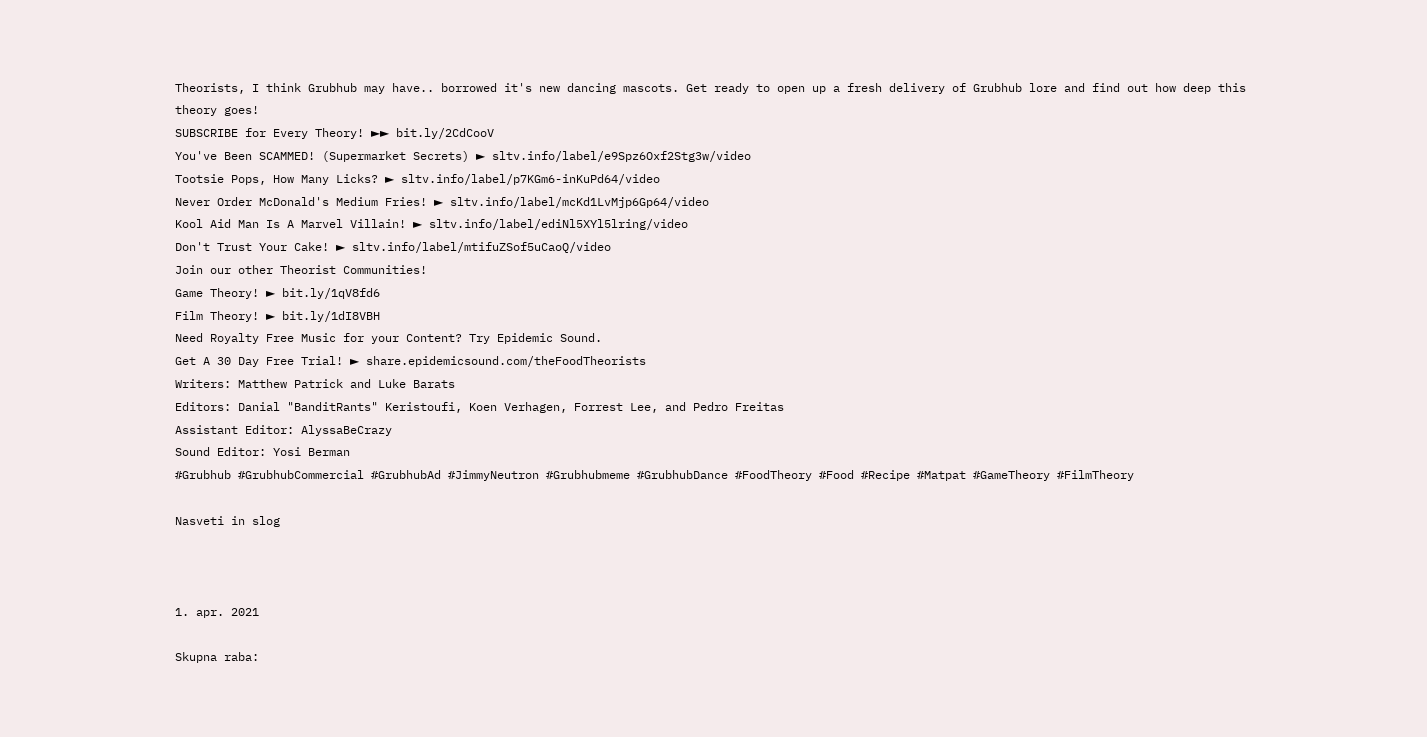Theorists, I think Grubhub may have.. borrowed it's new dancing mascots. Get ready to open up a fresh delivery of Grubhub lore and find out how deep this theory goes!
SUBSCRIBE for Every Theory! ►► bit.ly/2CdCooV
You've Been SCAMMED! (Supermarket Secrets) ► sltv.info/label/e9Spz6Oxf2Stg3w/video
Tootsie Pops, How Many Licks? ► sltv.info/label/p7KGm6-inKuPd64/video
Never Order McDonald's Medium Fries! ► sltv.info/label/mcKd1LvMjp6Gp64/video
Kool Aid Man Is A Marvel Villain! ► sltv.info/label/ediNl5XYl5lring/video
Don't Trust Your Cake! ► sltv.info/label/mtifuZSof5uCaoQ/video
Join our other Theorist Communities!
Game Theory! ► bit.ly/1qV8fd6
Film Theory! ► bit.ly/1dI8VBH
Need Royalty Free Music for your Content? Try Epidemic Sound.
Get A 30 Day Free Trial! ► share.epidemicsound.com/theFoodTheorists
Writers: Matthew Patrick and Luke Barats
Editors: Danial "BanditRants" Keristoufi, Koen Verhagen, Forrest Lee, and Pedro Freitas
Assistant Editor: AlyssaBeCrazy
Sound Editor: Yosi Berman
#Grubhub #GrubhubCommercial #GrubhubAd #JimmyNeutron #Grubhubmeme #GrubhubDance #FoodTheory #Food #Recipe #Matpat #GameTheory #FilmTheory

Nasveti in slog



1. apr. 2021

Skupna raba: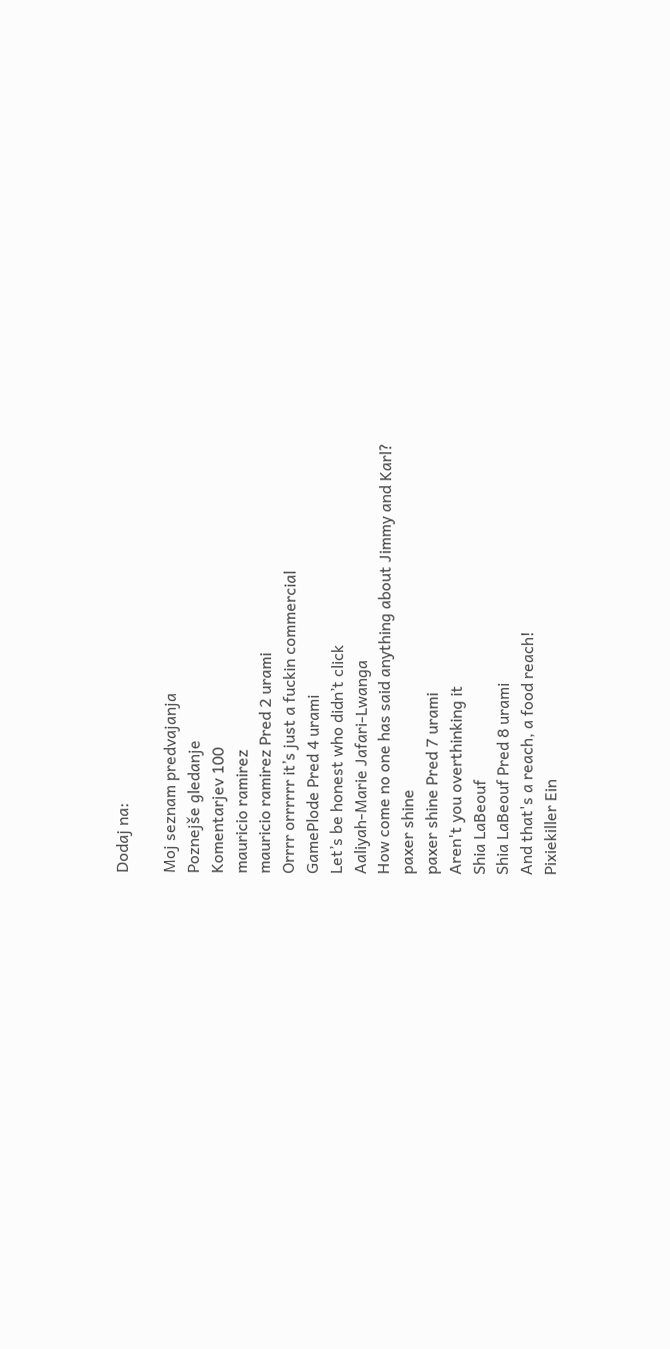Dodaj na:

Moj seznam predvajanja
Poznejše gledanje
Komentarjev 100
mauricio ramirez
mauricio ramirez Pred 2 urami
Orrrr orrrrrr it’s just a fuckin commercial
GamePlode Pred 4 urami
Let’s be honest who didn’t click
Aaliyah-Marie Jafari-Lwanga
How come no one has said anything about Jimmy and Karl?
paxer shine
paxer shine Pred 7 urami
Aren't you overthinking it
Shia LaBeouf
Shia LaBeouf Pred 8 urami
And that's a reach, a food reach!
Pixiekiller Ein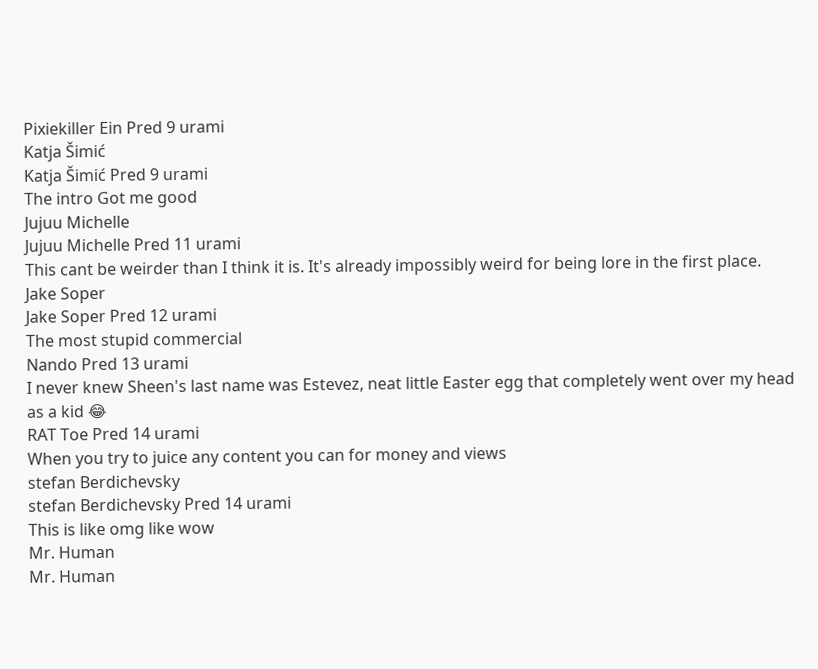Pixiekiller Ein Pred 9 urami
Katja Šimić
Katja Šimić Pred 9 urami
The intro Got me good
Jujuu Michelle
Jujuu Michelle Pred 11 urami
This cant be weirder than I think it is. It's already impossibly weird for being lore in the first place.
Jake Soper
Jake Soper Pred 12 urami
The most stupid commercial
Nando Pred 13 urami
I never knew Sheen's last name was Estevez, neat little Easter egg that completely went over my head as a kid 😂
RAT Toe Pred 14 urami
When you try to juice any content you can for money and views
stefan Berdichevsky
stefan Berdichevsky Pred 14 urami
This is like omg like wow
Mr. Human
Mr. Human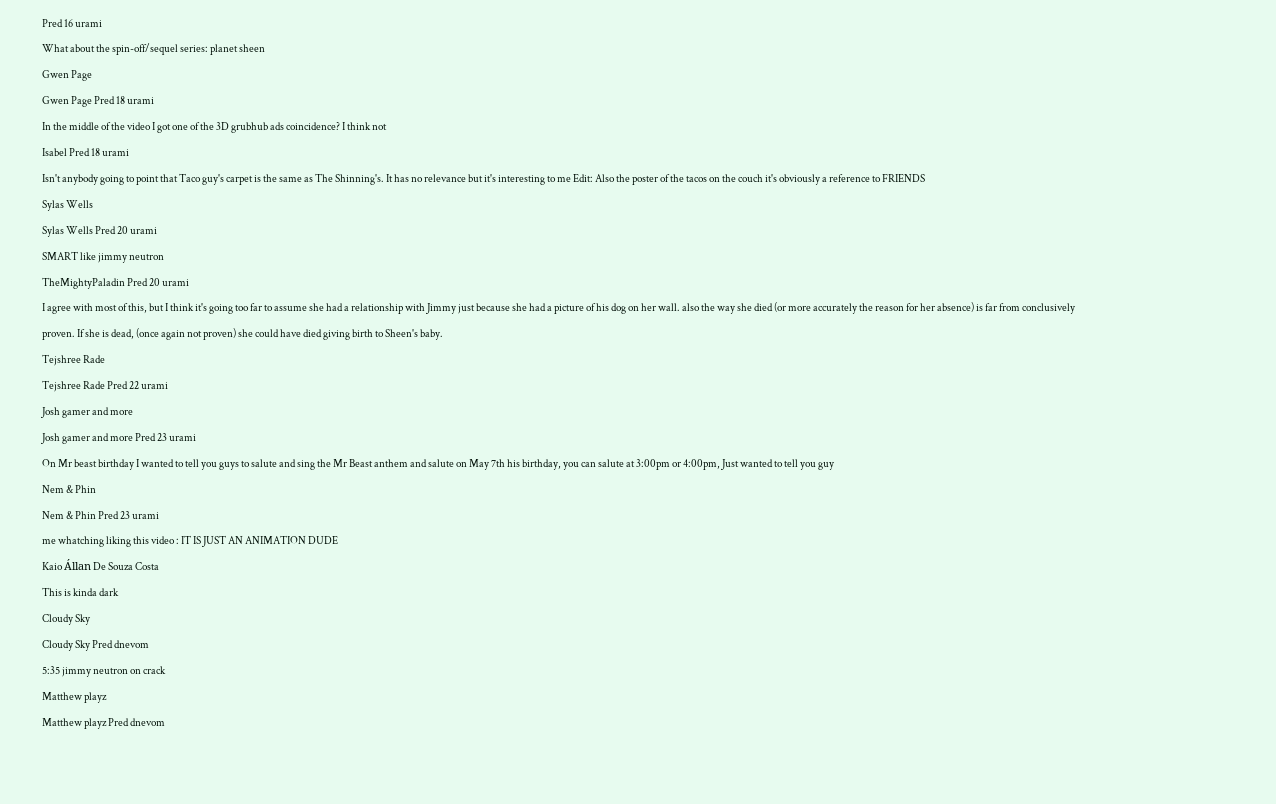Pred 16 urami
What about the spin-off/sequel series: planet sheen
Gwen Page
Gwen Page Pred 18 urami
In the middle of the video I got one of the 3D grubhub ads coincidence? I think not
Isabel Pred 18 urami
Isn't anybody going to point that Taco guy's carpet is the same as The Shinning's. It has no relevance but it's interesting to me Edit: Also the poster of the tacos on the couch it's obviously a reference to FRIENDS
Sylas Wells
Sylas Wells Pred 20 urami
SMART like jimmy neutron
TheMightyPaladin Pred 20 urami
I agree with most of this, but I think it's going too far to assume she had a relationship with Jimmy just because she had a picture of his dog on her wall. also the way she died (or more accurately the reason for her absence) is far from conclusively proven. If she is dead, (once again not proven) she could have died giving birth to Sheen's baby.
Tejshree Rade
Tejshree Rade Pred 22 urami
Josh gamer and more
Josh gamer and more Pred 23 urami
On Mr beast birthday I wanted to tell you guys to salute and sing the Mr Beast anthem and salute on May 7th his birthday, you can salute at 3:00pm or 4:00pm, Just wanted to tell you guy
Nem & Phin
Nem & Phin Pred 23 urami
me whatching liking this video : IT IS JUST AN ANIMATION DUDE
Kaio Állan De Souza Costa
This is kinda dark
Cloudy Sky
Cloudy Sky Pred dnevom
5:35 jimmy neutron on crack
Matthew playz
Matthew playz Pred dnevom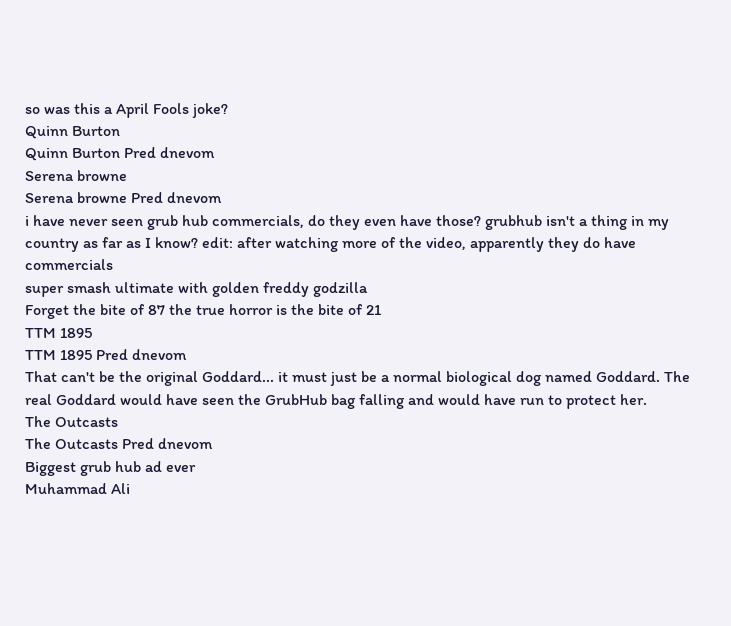so was this a April Fools joke?
Quinn Burton
Quinn Burton Pred dnevom
Serena browne
Serena browne Pred dnevom
i have never seen grub hub commercials, do they even have those? grubhub isn't a thing in my country as far as I know? edit: after watching more of the video, apparently they do have commercials
super smash ultimate with golden freddy godzilla
Forget the bite of 87 the true horror is the bite of 21
TTM 1895
TTM 1895 Pred dnevom
That can't be the original Goddard... it must just be a normal biological dog named Goddard. The real Goddard would have seen the GrubHub bag falling and would have run to protect her.
The Outcasts
The Outcasts Pred dnevom
Biggest grub hub ad ever
Muhammad Ali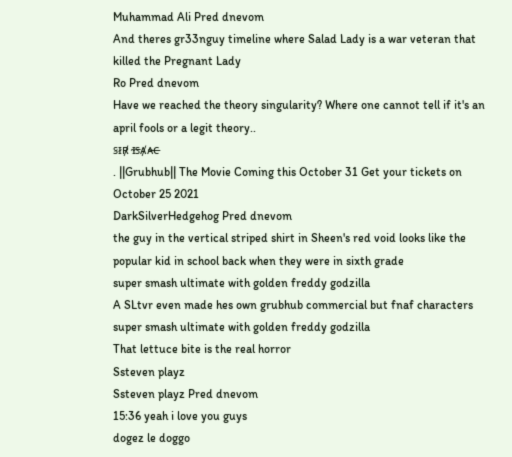Muhammad Ali Pred dnevom
And theres gr33nguy timeline where Salad Lady is a war veteran that killed the Pregnant Lady
Ro Pred dnevom
Have we reached the theory singularity? Where one cannot tell if it's an april fools or a legit theory..
ꜱ̷ɪ̷ʀ̸ ɪ̴ꜱ̵ᴀ̸ᴀ̴ᴄ̶
. ||Grubhub|| The Movie Coming this October 31 Get your tickets on October 25 2021
DarkSilverHedgehog Pred dnevom
the guy in the vertical striped shirt in Sheen's red void looks like the popular kid in school back when they were in sixth grade
super smash ultimate with golden freddy godzilla
A SLtvr even made hes own grubhub commercial but fnaf characters
super smash ultimate with golden freddy godzilla
That lettuce bite is the real horror
Ssteven playz
Ssteven playz Pred dnevom
15:36 yeah i love you guys
dogez le doggo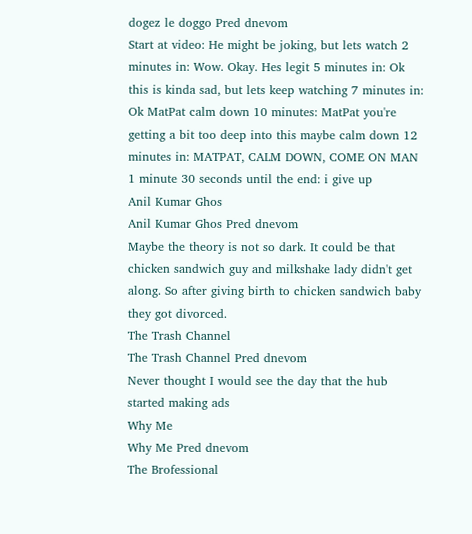dogez le doggo Pred dnevom
Start at video: He might be joking, but lets watch 2 minutes in: Wow. Okay. Hes legit 5 minutes in: Ok this is kinda sad, but lets keep watching 7 minutes in: Ok MatPat calm down 10 minutes: MatPat you're getting a bit too deep into this maybe calm down 12 minutes in: MATPAT, CALM DOWN, COME ON MAN 1 minute 30 seconds until the end: i give up
Anil Kumar Ghos
Anil Kumar Ghos Pred dnevom
Maybe the theory is not so dark. It could be that chicken sandwich guy and milkshake lady didn't get along. So after giving birth to chicken sandwich baby they got divorced.
The Trash Channel
The Trash Channel Pred dnevom
Never thought I would see the day that the hub started making ads
Why Me
Why Me Pred dnevom
The Brofessional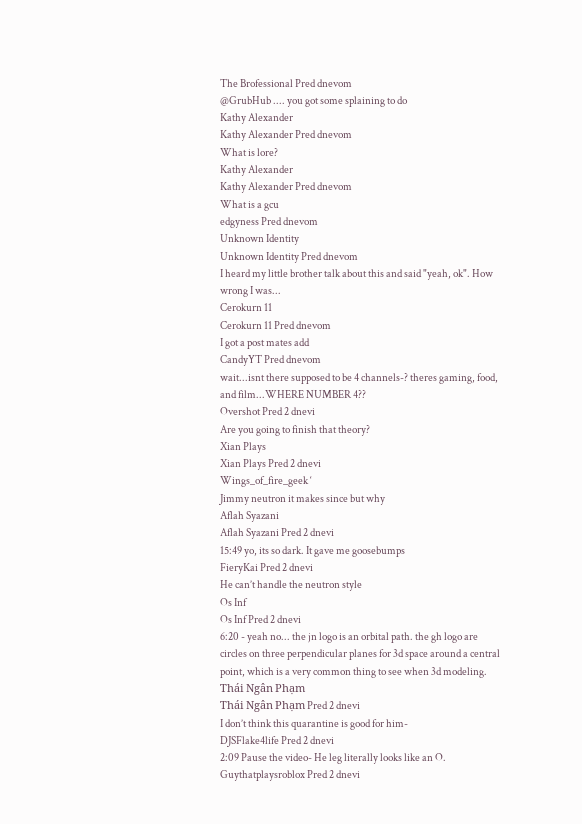The Brofessional Pred dnevom
@GrubHub .... you got some splaining to do
Kathy Alexander
Kathy Alexander Pred dnevom
What is lore?
Kathy Alexander
Kathy Alexander Pred dnevom
What is a gcu
edgyness Pred dnevom
Unknown Identity
Unknown Identity Pred dnevom
I heard my little brother talk about this and said "yeah, ok". How wrong I was...
Cerokurn 11
Cerokurn 11 Pred dnevom
I got a post mates add
CandyYT Pred dnevom
wait...isnt there supposed to be 4 channels-? theres gaming, food, and film...WHERE NUMBER 4??
Overshot Pred 2 dnevi
Are you going to finish that theory?
Xian Plays
Xian Plays Pred 2 dnevi
Wings_of_fire_geek ‘
Jimmy neutron it makes since but why
Aflah Syazani
Aflah Syazani Pred 2 dnevi
15:49 yo, its so dark. It gave me goosebumps
FieryKai Pred 2 dnevi
He can’t handle the neutron style
Os Inf
Os Inf Pred 2 dnevi
6:20 - yeah no... the jn logo is an orbital path. the gh logo are circles on three perpendicular planes for 3d space around a central point, which is a very common thing to see when 3d modeling.
Thái Ngân Phạm
Thái Ngân Phạm Pred 2 dnevi
I don’t think this quarantine is good for him-
DJSFlake4life Pred 2 dnevi
2:09 Pause the video- He leg literally looks like an O.
Guythatplaysroblox Pred 2 dnevi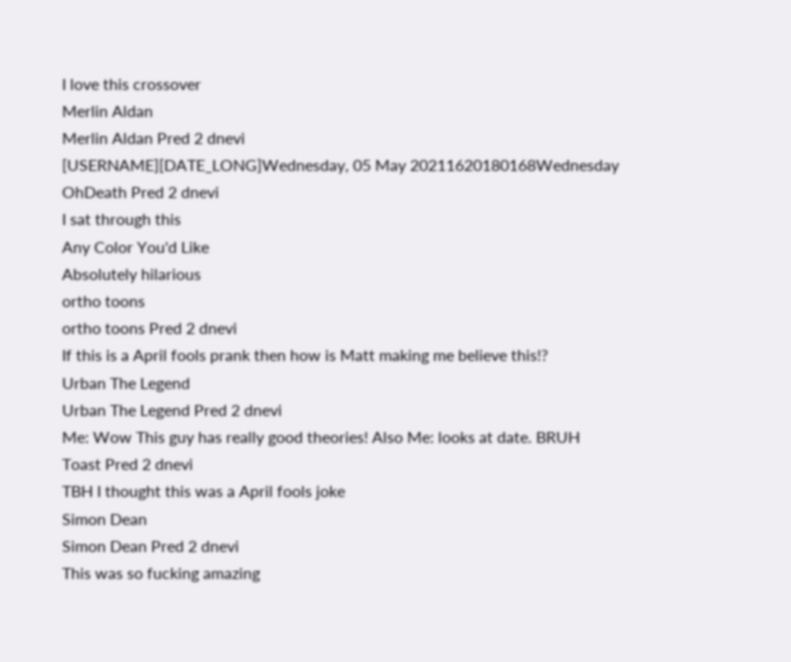I love this crossover
Merlin Aldan
Merlin Aldan Pred 2 dnevi
[USERNAME][DATE_LONG]Wednesday, 05 May 20211620180168Wednesday
OhDeath Pred 2 dnevi
I sat through this
Any Color You'd Like
Absolutely hilarious
ortho toons
ortho toons Pred 2 dnevi
If this is a April fools prank then how is Matt making me believe this!?
Urban The Legend
Urban The Legend Pred 2 dnevi
Me: Wow This guy has really good theories! Also Me: looks at date. BRUH
Toast Pred 2 dnevi
TBH I thought this was a April fools joke
Simon Dean
Simon Dean Pred 2 dnevi
This was so fucking amazing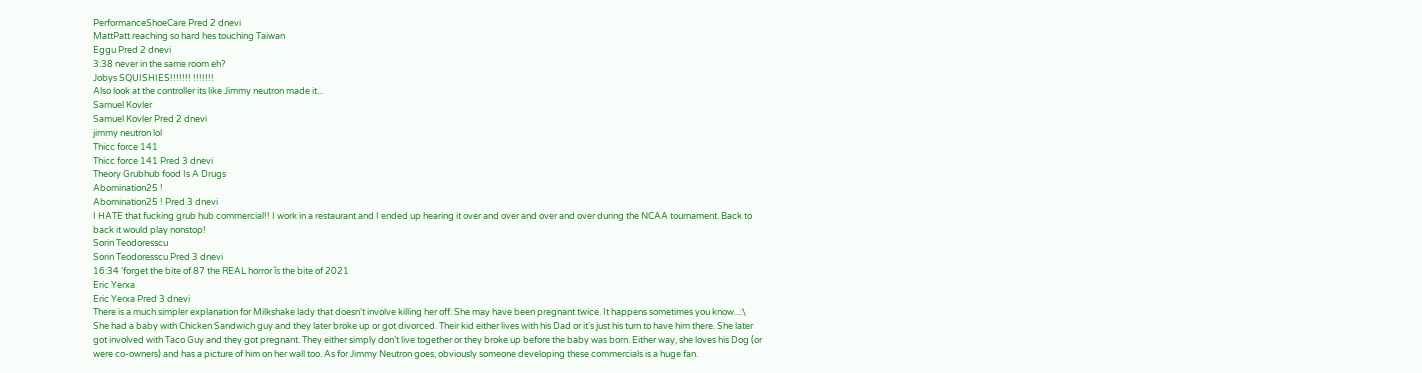PerformanceShoeCare Pred 2 dnevi
MattPatt reaching so hard hes touching Taiwan
Eggu Pred 2 dnevi
3:38 never in the same room eh?
Jobys SQUISHIES!!!!!!! !!!!!!!
Also look at the controller its like Jimmy neutron made it...
Samuel Kovler
Samuel Kovler Pred 2 dnevi
jimmy neutron lol
Thicc force 141
Thicc force 141 Pred 3 dnevi
Theory Grubhub food Is A Drugs
Abomination25 !
Abomination25 ! Pred 3 dnevi
I HATE that fucking grub hub commercial!! I work in a restaurant and I ended up hearing it over and over and over and over during the NCAA tournament. Back to back it would play nonstop!
Sorin Teodoresscu
Sorin Teodoresscu Pred 3 dnevi
16:34 ‘forget the bite of 87 the REAL horror îs the bite of 2021
Eric Yerxa
Eric Yerxa Pred 3 dnevi
There is a much simpler explanation for Milkshake lady that doesn't involve killing her off. She may have been pregnant twice. It happens sometimes you know...:\ She had a baby with Chicken Sandwich guy and they later broke up or got divorced. Their kid either lives with his Dad or it's just his turn to have him there. She later got involved with Taco Guy and they got pregnant. They either simply don't live together or they broke up before the baby was born. Either way, she loves his Dog (or were co-owners) and has a picture of him on her wall too. As for Jimmy Neutron goes, obviously someone developing these commercials is a huge fan.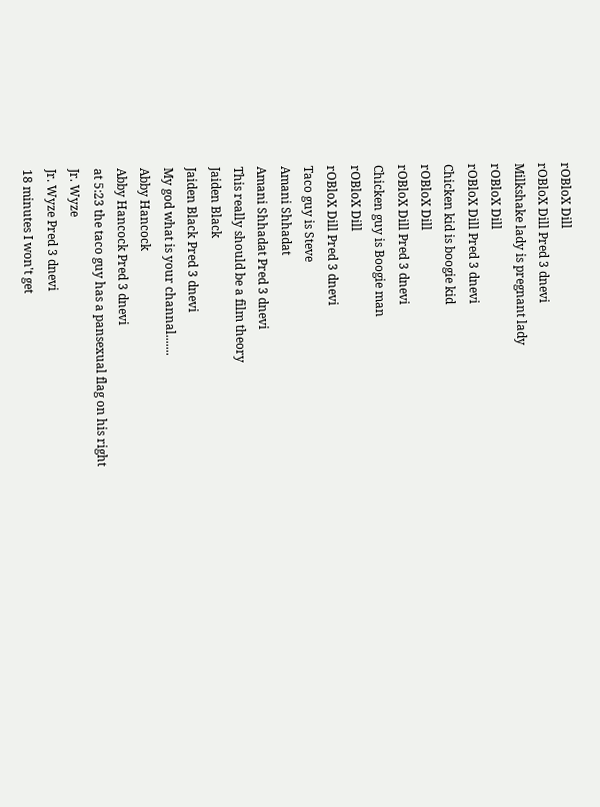rOBloX Dill
rOBloX Dill Pred 3 dnevi
Milkshake lady is pregnant lady
rOBloX Dill
rOBloX Dill Pred 3 dnevi
Chicken kid is boogie kid
rOBloX Dill
rOBloX Dill Pred 3 dnevi
Chicken guy is Boogie man
rOBloX Dill
rOBloX Dill Pred 3 dnevi
Taco guy is Steve
Amani Shhadat
Amani Shhadat Pred 3 dnevi
This really should be a film theory
Jaiden Black
Jaiden Black Pred 3 dnevi
My god what is your channal.......
Abby Hancock
Abby Hancock Pred 3 dnevi
at 5:23 the taco guy has a pansexual flag on his right
Jr. Wyze
Jr. Wyze Pred 3 dnevi
18 minutes I won't get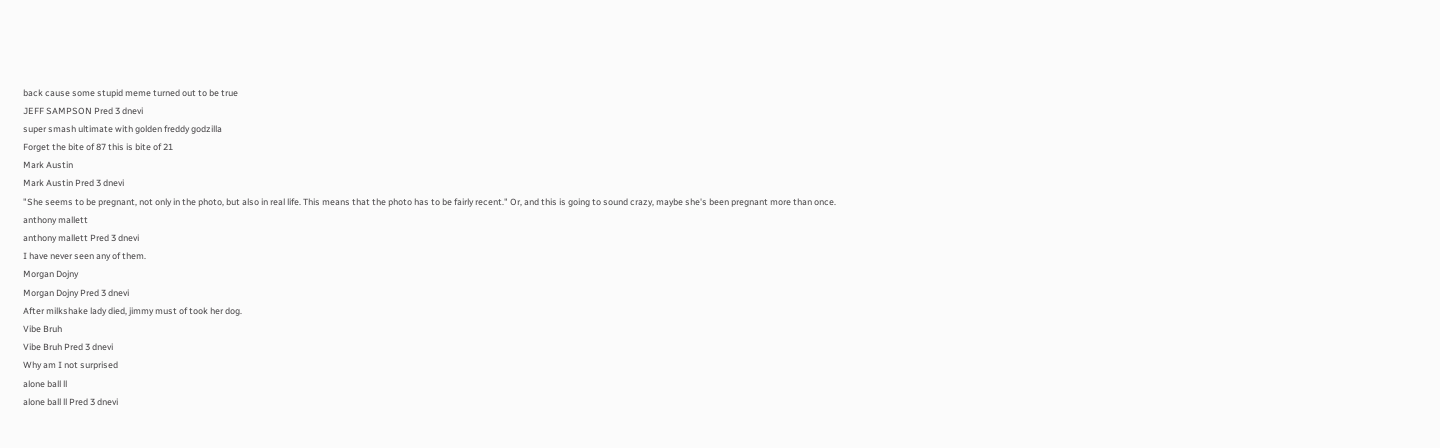back cause some stupid meme turned out to be true
JEFF SAMPSON Pred 3 dnevi
super smash ultimate with golden freddy godzilla
Forget the bite of 87 this is bite of 21
Mark Austin
Mark Austin Pred 3 dnevi
"She seems to be pregnant, not only in the photo, but also in real life. This means that the photo has to be fairly recent." Or, and this is going to sound crazy, maybe she's been pregnant more than once.
anthony mallett
anthony mallett Pred 3 dnevi
I have never seen any of them.
Morgan Dojny
Morgan Dojny Pred 3 dnevi
After milkshake lady died, jimmy must of took her dog.
Vibe Bruh
Vibe Bruh Pred 3 dnevi
Why am I not surprised
alone ball ll
alone ball ll Pred 3 dnevi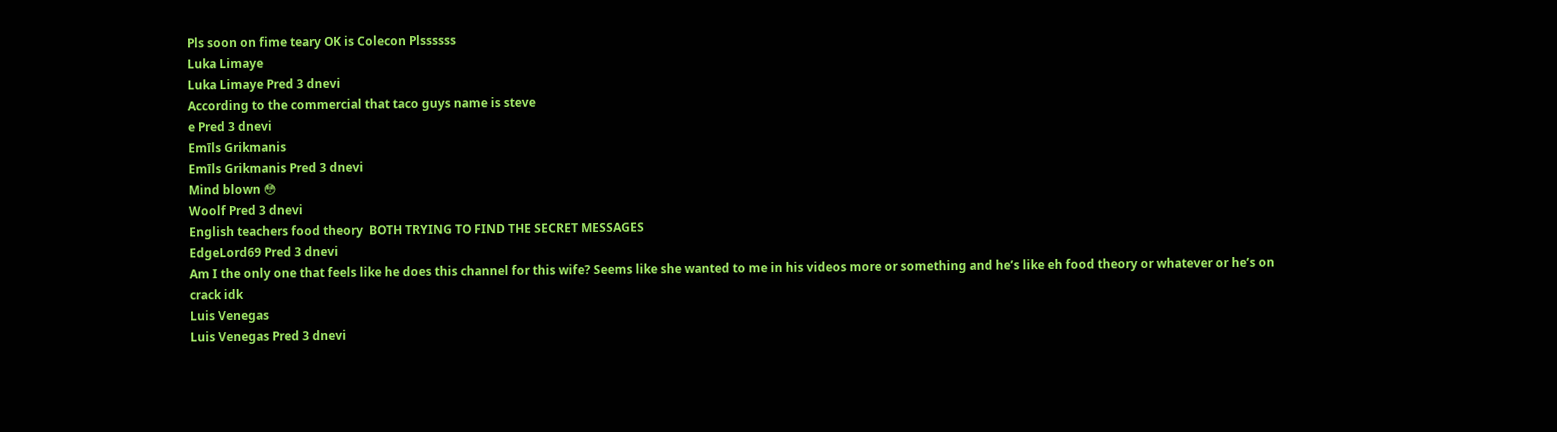Pls soon on fime teary OK is Colecon Plssssss
Luka Limaye
Luka Limaye Pred 3 dnevi
According to the commercial that taco guys name is steve
e Pred 3 dnevi
Emīls Grikmanis
Emīls Grikmanis Pred 3 dnevi
Mind blown 😳
Woolf Pred 3 dnevi
English teachers food theory  BOTH TRYING TO FIND THE SECRET MESSAGES
EdgeLord69 Pred 3 dnevi
Am I the only one that feels like he does this channel for this wife? Seems like she wanted to me in his videos more or something and he’s like eh food theory or whatever or he’s on crack idk
Luis Venegas
Luis Venegas Pred 3 dnevi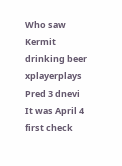Who saw Kermit drinking beer
xplayerplays Pred 3 dnevi
It was April 4 first check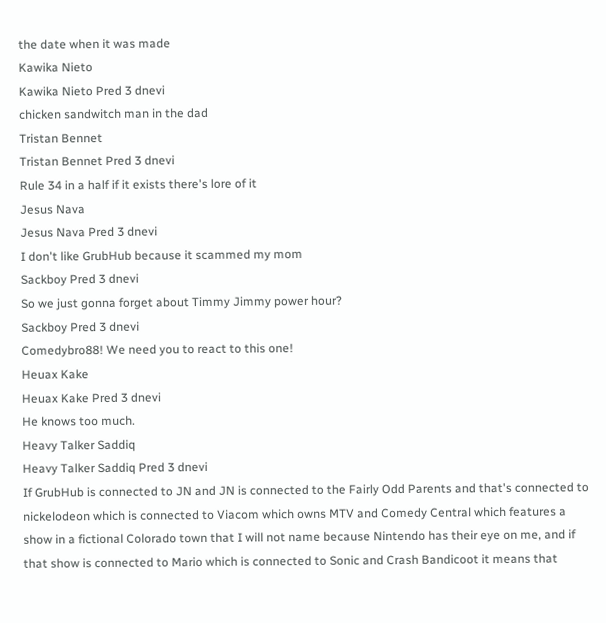the date when it was made
Kawika Nieto
Kawika Nieto Pred 3 dnevi
chicken sandwitch man in the dad
Tristan Bennet
Tristan Bennet Pred 3 dnevi
Rule 34 in a half if it exists there's lore of it
Jesus Nava
Jesus Nava Pred 3 dnevi
I don't like GrubHub because it scammed my mom
Sackboy Pred 3 dnevi
So we just gonna forget about Timmy Jimmy power hour?
Sackboy Pred 3 dnevi
Comedybro88! We need you to react to this one!
Heuax Kake
Heuax Kake Pred 3 dnevi
He knows too much.
Heavy Talker Saddiq
Heavy Talker Saddiq Pred 3 dnevi
If GrubHub is connected to JN and JN is connected to the Fairly Odd Parents and that's connected to nickelodeon which is connected to Viacom which owns MTV and Comedy Central which features a show in a fictional Colorado town that I will not name because Nintendo has their eye on me, and if that show is connected to Mario which is connected to Sonic and Crash Bandicoot it means that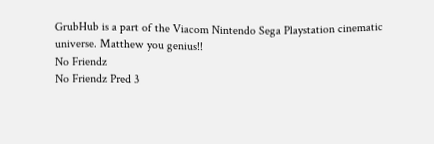GrubHub is a part of the Viacom Nintendo Sega Playstation cinematic universe. Matthew you genius!!
No Friendz
No Friendz Pred 3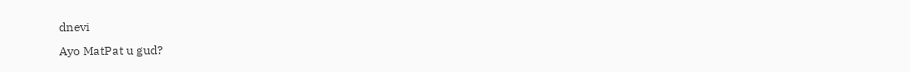dnevi
Ayo MatPat u gud?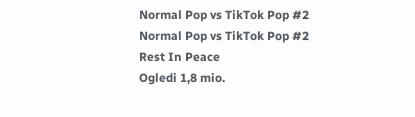Normal Pop vs TikTok Pop #2
Normal Pop vs TikTok Pop #2
Rest In Peace
Ogledi 1,8 mio.